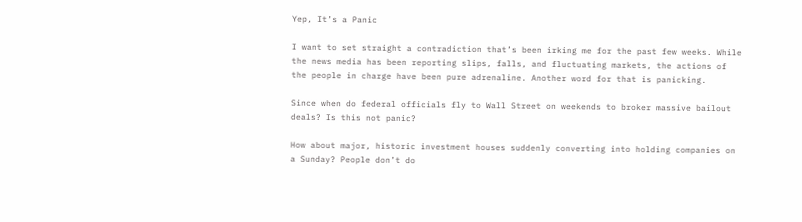Yep, It’s a Panic

I want to set straight a contradiction that’s been irking me for the past few weeks. While the news media has been reporting slips, falls, and fluctuating markets, the actions of the people in charge have been pure adrenaline. Another word for that is panicking.

Since when do federal officials fly to Wall Street on weekends to broker massive bailout deals? Is this not panic?

How about major, historic investment houses suddenly converting into holding companies on a Sunday? People don’t do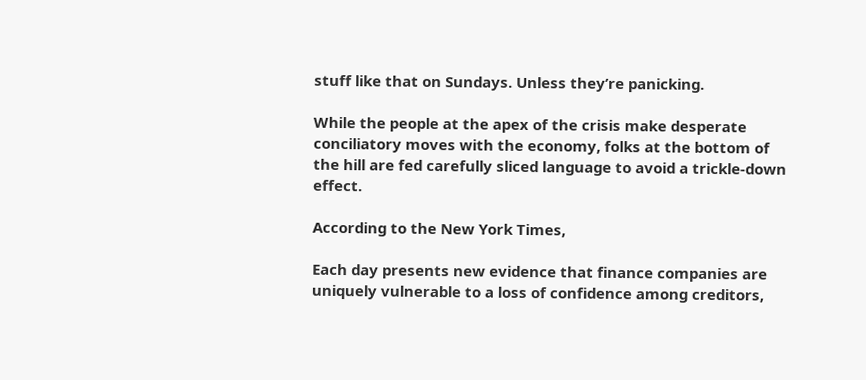stuff like that on Sundays. Unless they’re panicking.

While the people at the apex of the crisis make desperate conciliatory moves with the economy, folks at the bottom of the hill are fed carefully sliced language to avoid a trickle-down effect.

According to the New York Times,

Each day presents new evidence that finance companies are uniquely vulnerable to a loss of confidence among creditors,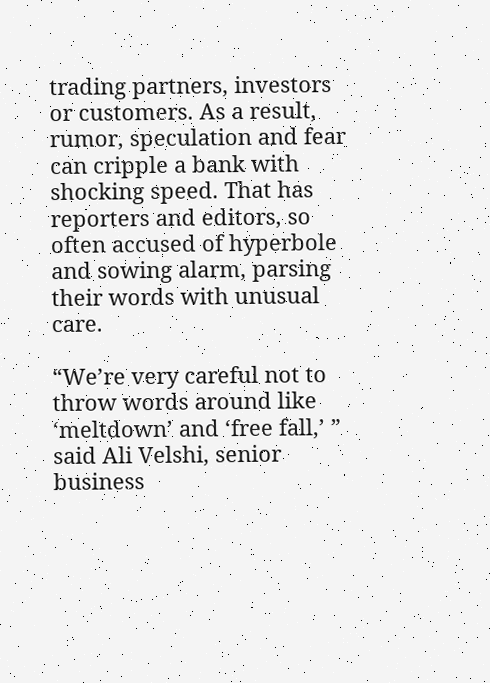trading partners, investors or customers. As a result, rumor, speculation and fear can cripple a bank with shocking speed. That has reporters and editors, so often accused of hyperbole and sowing alarm, parsing their words with unusual care.

“We’re very careful not to throw words around like ‘meltdown’ and ‘free fall,’ ” said Ali Velshi, senior business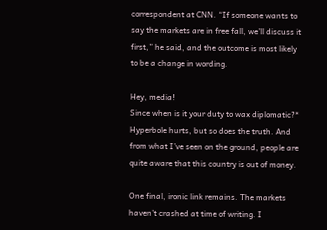correspondent at CNN. “If someone wants to say the markets are in free fall, we’ll discuss it first,” he said, and the outcome is most likely to be a change in wording.

Hey, media!
Since when is it your duty to wax diplomatic?* Hyperbole hurts, but so does the truth. And from what I’ve seen on the ground, people are quite aware that this country is out of money.

One final, ironic link remains. The markets haven’t crashed at time of writing. I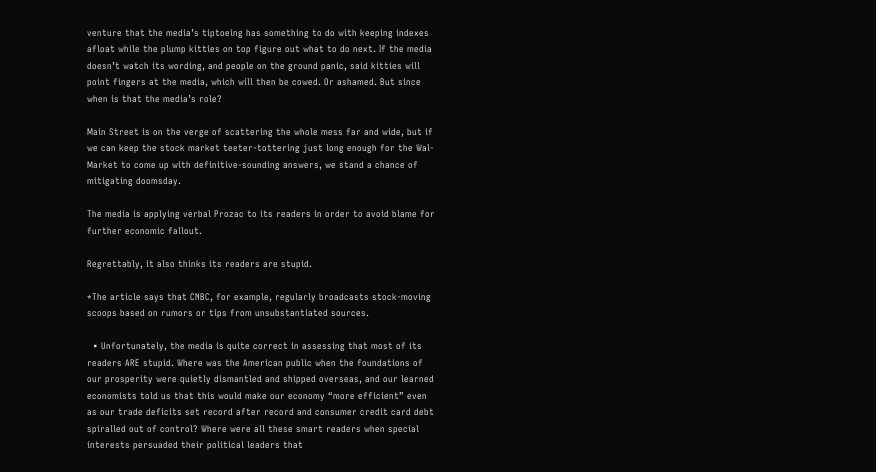venture that the media’s tiptoeing has something to do with keeping indexes afloat while the plump kitties on top figure out what to do next. If the media doesn’t watch its wording, and people on the ground panic, said kitties will point fingers at the media, which will then be cowed. Or ashamed. But since when is that the media’s role?

Main Street is on the verge of scattering the whole mess far and wide, but if we can keep the stock market teeter-tottering just long enough for the Wal-Market to come up with definitive-sounding answers, we stand a chance of mitigating doomsday.

The media is applying verbal Prozac to its readers in order to avoid blame for further economic fallout.

Regrettably, it also thinks its readers are stupid.

*The article says that CNBC, for example, regularly broadcasts stock-moving scoops based on rumors or tips from unsubstantiated sources.

  • Unfortunately, the media is quite correct in assessing that most of its readers ARE stupid. Where was the American public when the foundations of our prosperity were quietly dismantled and shipped overseas, and our learned economists told us that this would make our economy “more efficient” even as our trade deficits set record after record and consumer credit card debt spiralled out of control? Where were all these smart readers when special interests persuaded their political leaders that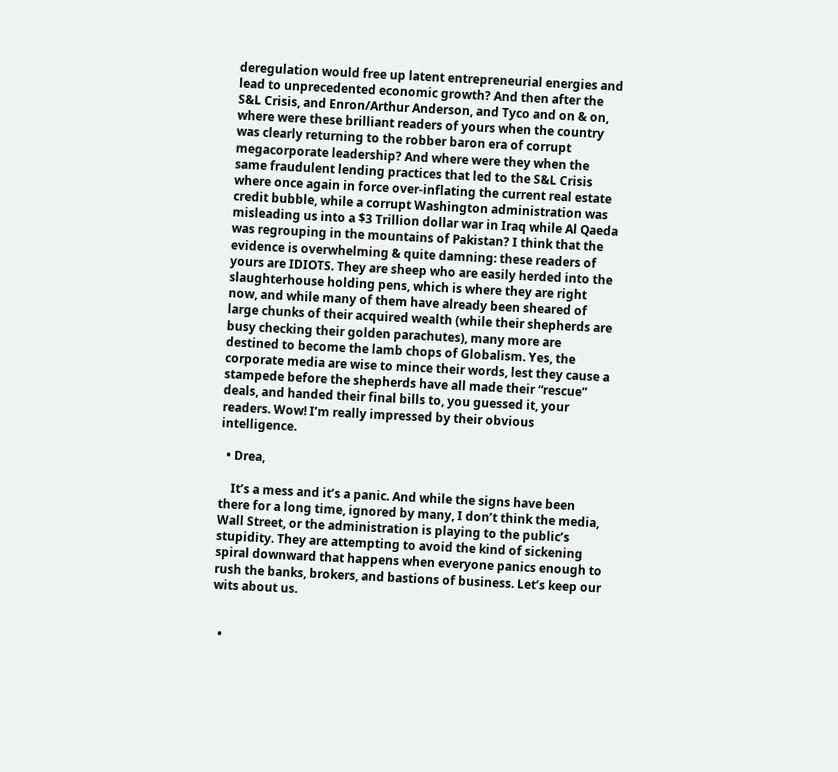deregulation would free up latent entrepreneurial energies and lead to unprecedented economic growth? And then after the S&L Crisis, and Enron/Arthur Anderson, and Tyco and on & on, where were these brilliant readers of yours when the country was clearly returning to the robber baron era of corrupt megacorporate leadership? And where were they when the same fraudulent lending practices that led to the S&L Crisis where once again in force over-inflating the current real estate credit bubble, while a corrupt Washington administration was misleading us into a $3 Trillion dollar war in Iraq while Al Qaeda was regrouping in the mountains of Pakistan? I think that the evidence is overwhelming & quite damning: these readers of yours are IDIOTS. They are sheep who are easily herded into the slaughterhouse holding pens, which is where they are right now, and while many of them have already been sheared of large chunks of their acquired wealth (while their shepherds are busy checking their golden parachutes), many more are destined to become the lamb chops of Globalism. Yes, the corporate media are wise to mince their words, lest they cause a stampede before the shepherds have all made their “rescue” deals, and handed their final bills to, you guessed it, your readers. Wow! I’m really impressed by their obvious intelligence.

  • Drea,

    It’s a mess and it’s a panic. And while the signs have been there for a long time, ignored by many, I don’t think the media, Wall Street, or the administration is playing to the public’s stupidity. They are attempting to avoid the kind of sickening spiral downward that happens when everyone panics enough to rush the banks, brokers, and bastions of business. Let’s keep our wits about us.


  •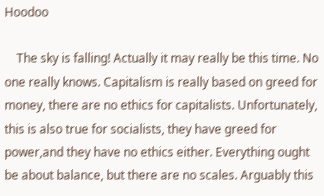Hoodoo

    The sky is falling! Actually it may really be this time. No one really knows. Capitalism is really based on greed for money, there are no ethics for capitalists. Unfortunately, this is also true for socialists, they have greed for power,and they have no ethics either. Everything ought be about balance, but there are no scales. Arguably this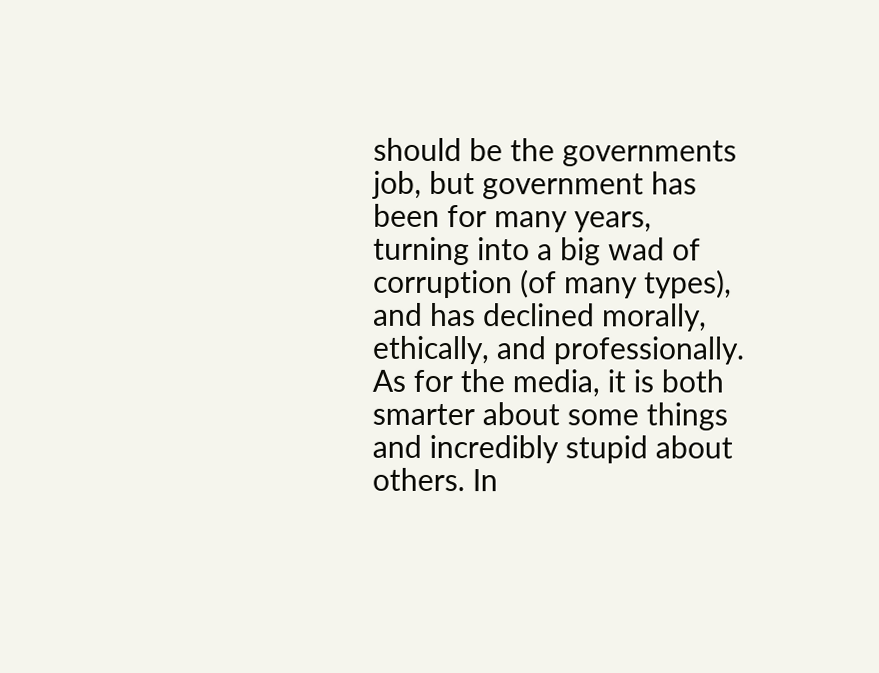should be the governments job, but government has been for many years, turning into a big wad of corruption (of many types), and has declined morally, ethically, and professionally. As for the media, it is both smarter about some things and incredibly stupid about others. In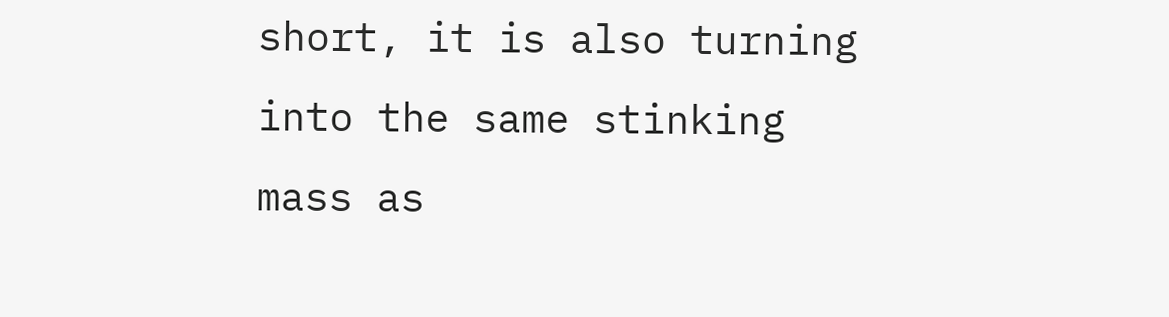short, it is also turning into the same stinking mass as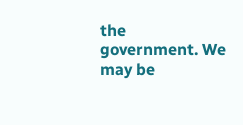the government. We may be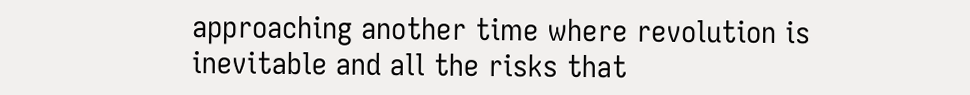approaching another time where revolution is inevitable and all the risks that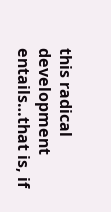this radical development entails…that is, if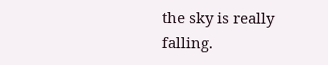the sky is really falling.